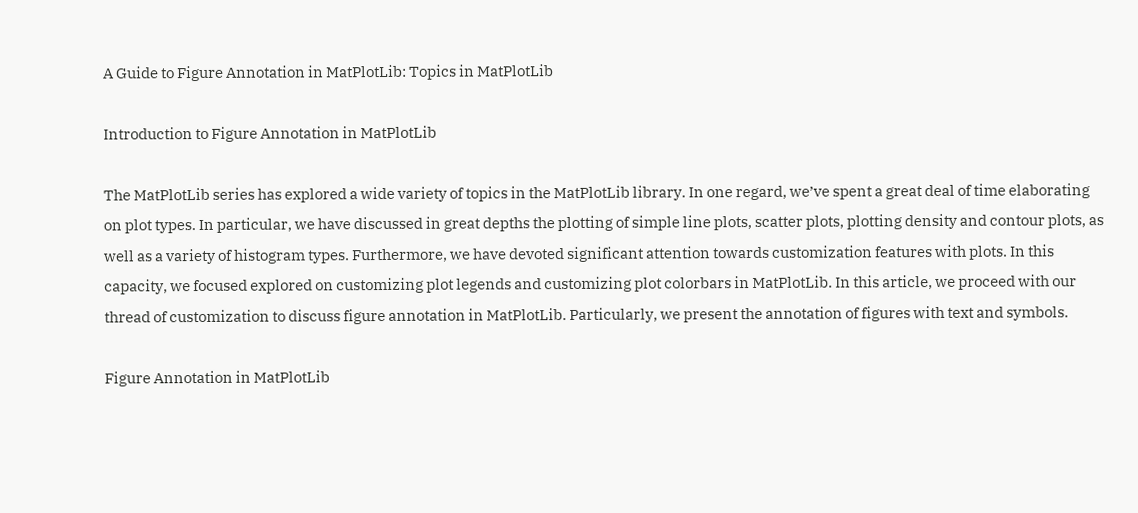A Guide to Figure Annotation in MatPlotLib: Topics in MatPlotLib

Introduction to Figure Annotation in MatPlotLib

The MatPlotLib series has explored a wide variety of topics in the MatPlotLib library. In one regard, we’ve spent a great deal of time elaborating on plot types. In particular, we have discussed in great depths the plotting of simple line plots, scatter plots, plotting density and contour plots, as well as a variety of histogram types. Furthermore, we have devoted significant attention towards customization features with plots. In this capacity, we focused explored on customizing plot legends and customizing plot colorbars in MatPlotLib. In this article, we proceed with our thread of customization to discuss figure annotation in MatPlotLib. Particularly, we present the annotation of figures with text and symbols.

Figure Annotation in MatPlotLib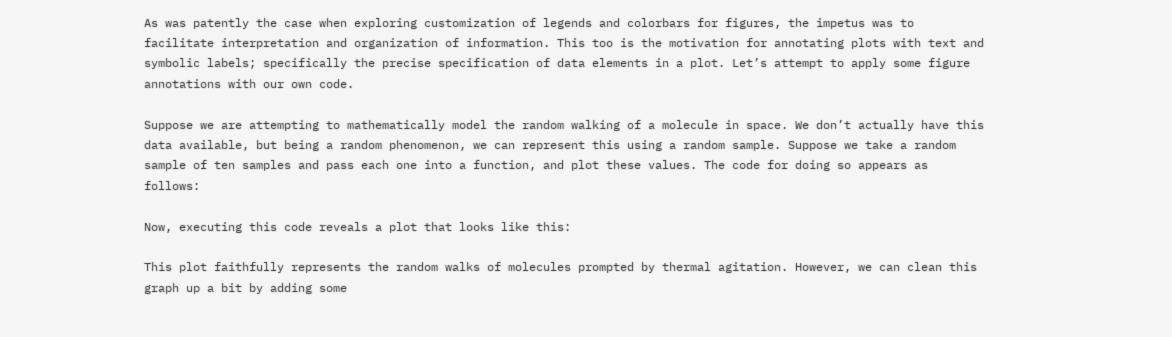As was patently the case when exploring customization of legends and colorbars for figures, the impetus was to facilitate interpretation and organization of information. This too is the motivation for annotating plots with text and symbolic labels; specifically the precise specification of data elements in a plot. Let’s attempt to apply some figure annotations with our own code.

Suppose we are attempting to mathematically model the random walking of a molecule in space. We don’t actually have this data available, but being a random phenomenon, we can represent this using a random sample. Suppose we take a random sample of ten samples and pass each one into a function, and plot these values. The code for doing so appears as follows:

Now, executing this code reveals a plot that looks like this:

This plot faithfully represents the random walks of molecules prompted by thermal agitation. However, we can clean this graph up a bit by adding some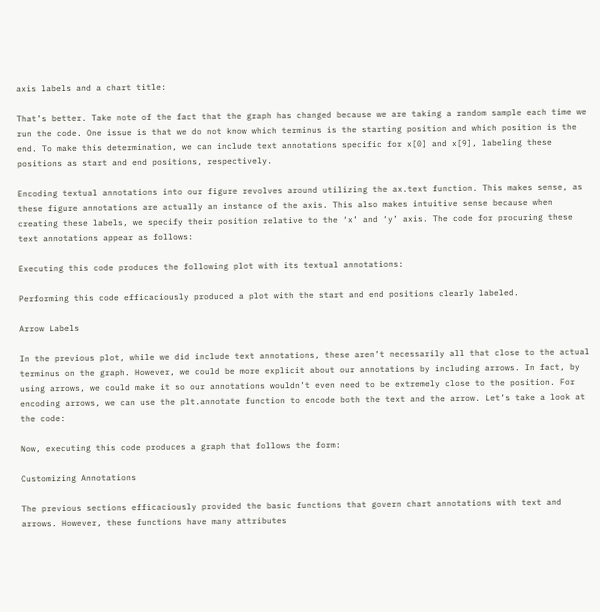axis labels and a chart title:

That’s better. Take note of the fact that the graph has changed because we are taking a random sample each time we run the code. One issue is that we do not know which terminus is the starting position and which position is the end. To make this determination, we can include text annotations specific for x[0] and x[9], labeling these positions as start and end positions, respectively.

Encoding textual annotations into our figure revolves around utilizing the ax.text function. This makes sense, as these figure annotations are actually an instance of the axis. This also makes intuitive sense because when creating these labels, we specify their position relative to the ‘x’ and ‘y’ axis. The code for procuring these text annotations appear as follows:

Executing this code produces the following plot with its textual annotations:

Performing this code efficaciously produced a plot with the start and end positions clearly labeled.

Arrow Labels

In the previous plot, while we did include text annotations, these aren’t necessarily all that close to the actual terminus on the graph. However, we could be more explicit about our annotations by including arrows. In fact, by using arrows, we could make it so our annotations wouldn’t even need to be extremely close to the position. For encoding arrows, we can use the plt.annotate function to encode both the text and the arrow. Let’s take a look at the code:

Now, executing this code produces a graph that follows the form:

Customizing Annotations

The previous sections efficaciously provided the basic functions that govern chart annotations with text and arrows. However, these functions have many attributes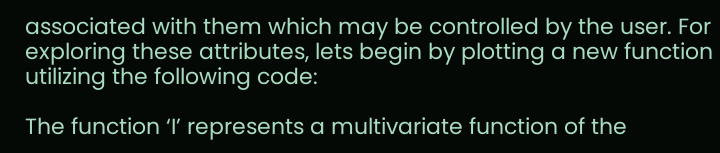associated with them which may be controlled by the user. For exploring these attributes, lets begin by plotting a new function utilizing the following code:

The function ‘I’ represents a multivariate function of the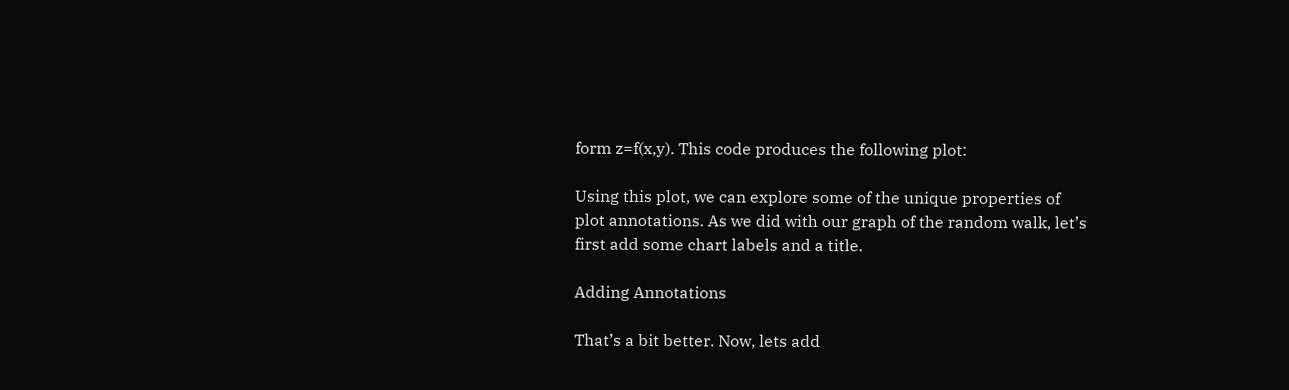form z=f(x,y). This code produces the following plot:

Using this plot, we can explore some of the unique properties of plot annotations. As we did with our graph of the random walk, let’s first add some chart labels and a title.

Adding Annotations

That’s a bit better. Now, lets add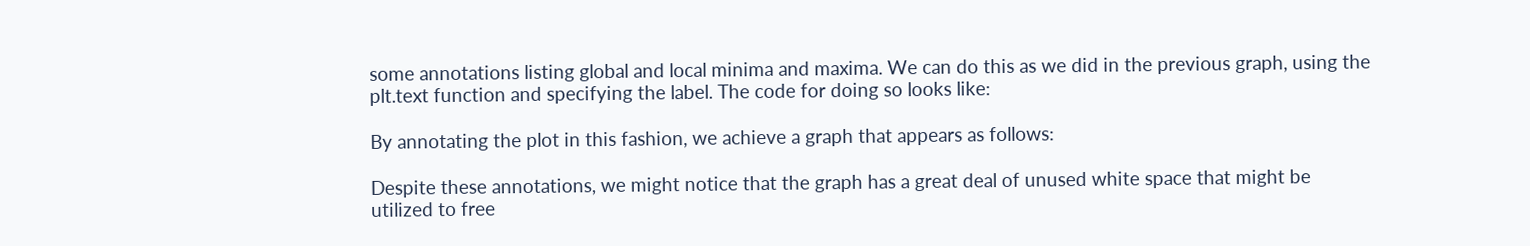some annotations listing global and local minima and maxima. We can do this as we did in the previous graph, using the plt.text function and specifying the label. The code for doing so looks like:

By annotating the plot in this fashion, we achieve a graph that appears as follows:

Despite these annotations, we might notice that the graph has a great deal of unused white space that might be utilized to free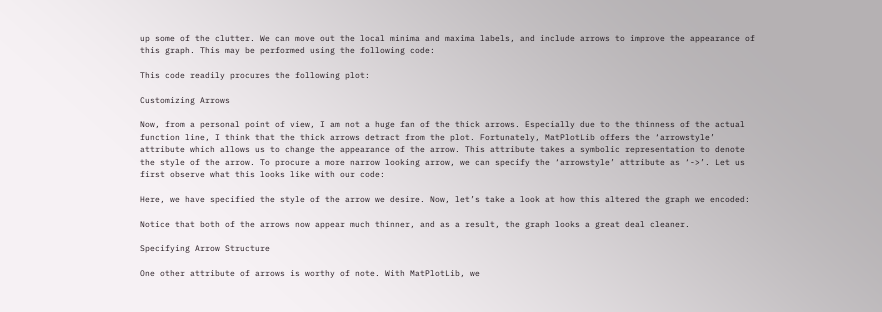up some of the clutter. We can move out the local minima and maxima labels, and include arrows to improve the appearance of this graph. This may be performed using the following code:

This code readily procures the following plot:

Customizing Arrows

Now, from a personal point of view, I am not a huge fan of the thick arrows. Especially due to the thinness of the actual function line, I think that the thick arrows detract from the plot. Fortunately, MatPlotLib offers the ‘arrowstyle’ attribute which allows us to change the appearance of the arrow. This attribute takes a symbolic representation to denote the style of the arrow. To procure a more narrow looking arrow, we can specify the ‘arrowstyle’ attribute as ‘->’. Let us first observe what this looks like with our code:

Here, we have specified the style of the arrow we desire. Now, let’s take a look at how this altered the graph we encoded:

Notice that both of the arrows now appear much thinner, and as a result, the graph looks a great deal cleaner.

Specifying Arrow Structure

One other attribute of arrows is worthy of note. With MatPlotLib, we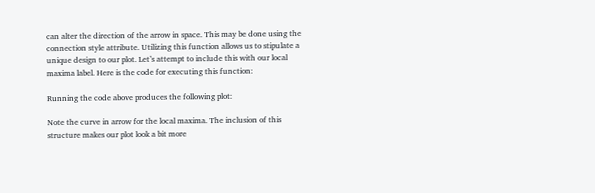can alter the direction of the arrow in space. This may be done using the connection style attribute. Utilizing this function allows us to stipulate a unique design to our plot. Let’s attempt to include this with our local maxima label. Here is the code for executing this function:

Running the code above produces the following plot:

Note the curve in arrow for the local maxima. The inclusion of this structure makes our plot look a bit more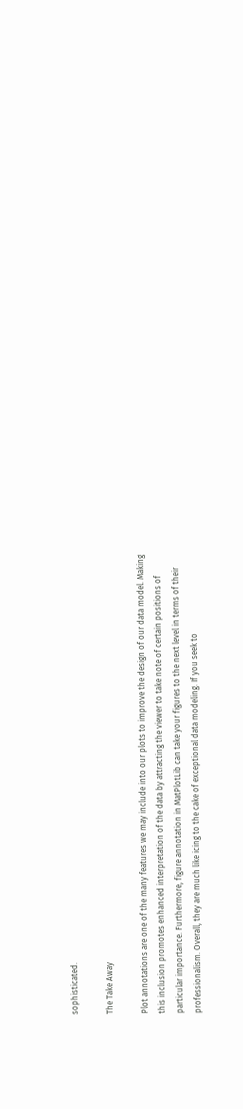sophisticated.

The Take Away

Plot annotations are one of the many features we may include into our plots to improve the design of our data model. Making this inclusion promotes enhanced interpretation of the data by attracting the viewer to take note of certain positions of particular importance. Furthermore, figure annotation in MatPlotLib can take your figures to the next level in terms of their professionalism. Overall, they are much like icing to the cake of exceptional data modeling. If you seek to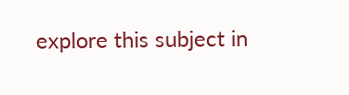explore this subject in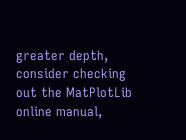greater depth, consider checking out the MatPlotLib online manual,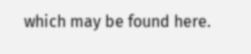which may be found here.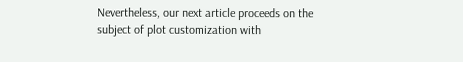Nevertheless, our next article proceeds on the subject of plot customization with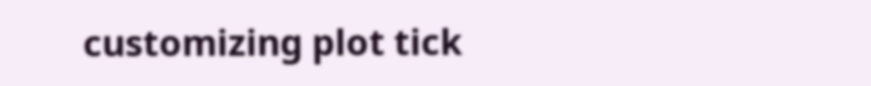customizing plot tick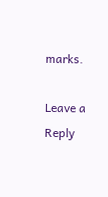marks.

Leave a Reply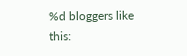%d bloggers like this: